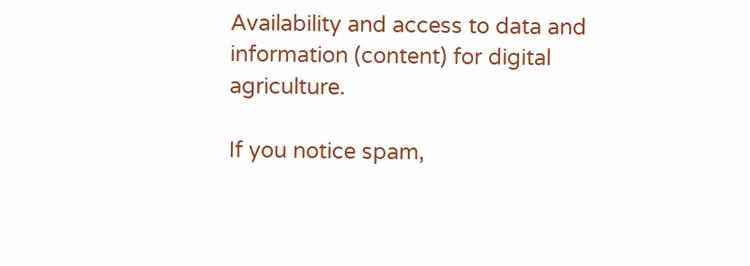Availability and access to data and information (content) for digital agriculture.

If you notice spam,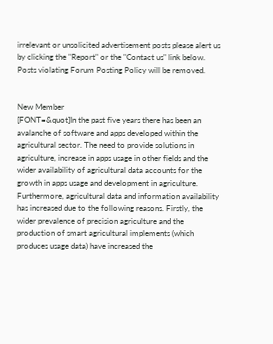irrelevant or unsolicited advertisement posts please alert us by clicking the "Report" or the "Contact us" link below. Posts violating Forum Posting Policy will be removed.


New Member
[FONT=&quot]In the past five years there has been an avalanche of software and apps developed within the agricultural sector. The need to provide solutions in agriculture, increase in apps usage in other fields and the wider availability of agricultural data accounts for the growth in apps usage and development in agriculture. Furthermore, agricultural data and information availability has increased due to the following reasons. Firstly, the wider prevalence of precision agriculture and the production of smart agricultural implements (which produces usage data) have increased the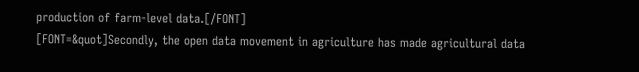production of farm-level data.[/FONT]
[FONT=&quot]Secondly, the open data movement in agriculture has made agricultural data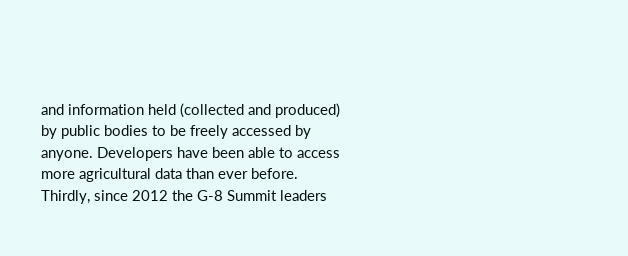and information held (collected and produced) by public bodies to be freely accessed by anyone. Developers have been able to access more agricultural data than ever before. Thirdly, since 2012 the G-8 Summit leaders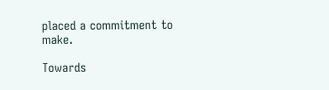placed a commitment to make.

Towards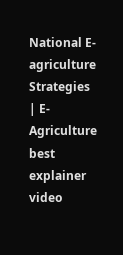National E-agriculture Strategies | E-Agriculture
best explainer video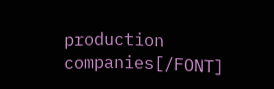production companies[/FONT]